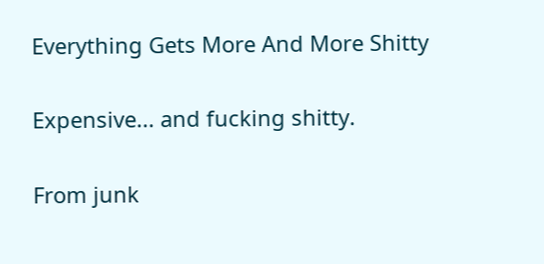Everything Gets More And More Shitty

Expensive... and fucking shitty.

From junk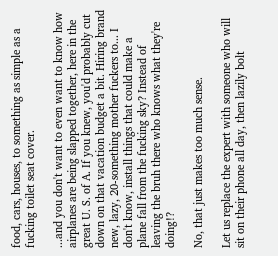food, cars, houses, to something as simple as a fucking toilet seat cover.

...and you don't want to even want to know how airplanes are being slapped together, here in the great U. S. of A. If you knew, you'd probably cut down on that vacation budget a bit. Hiring brand new, lazy, 20-something mother fuckers to... I don't know, install things that could make a plane fall from the fucking sky? Instead of leaving the bruh there who knows what they're doing!?

No, that just makes too much sense.

Let us replace the expert with someone who will sit on their phone all day, then lazily bolt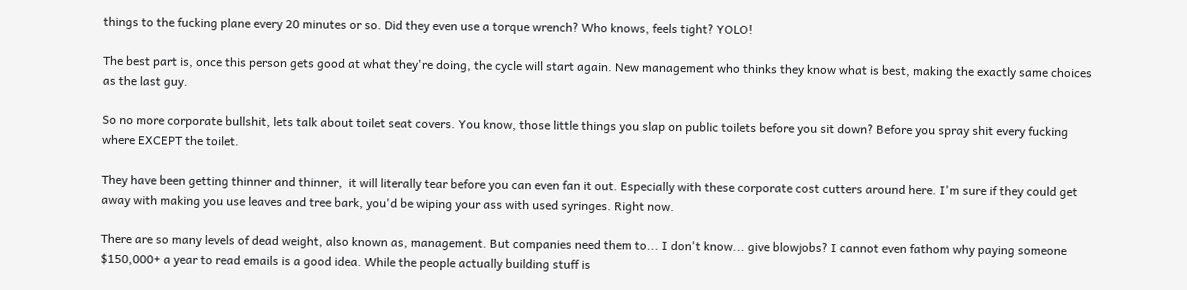things to the fucking plane every 20 minutes or so. Did they even use a torque wrench? Who knows, feels tight? YOLO!

The best part is, once this person gets good at what they're doing, the cycle will start again. New management who thinks they know what is best, making the exactly same choices as the last guy.

So no more corporate bullshit, lets talk about toilet seat covers. You know, those little things you slap on public toilets before you sit down? Before you spray shit every fucking where EXCEPT the toilet.

They have been getting thinner and thinner,  it will literally tear before you can even fan it out. Especially with these corporate cost cutters around here. I'm sure if they could get away with making you use leaves and tree bark, you'd be wiping your ass with used syringes. Right now.

There are so many levels of dead weight, also known as, management. But companies need them to... I don't know... give blowjobs? I cannot even fathom why paying someone $150,000+ a year to read emails is a good idea. While the people actually building stuff is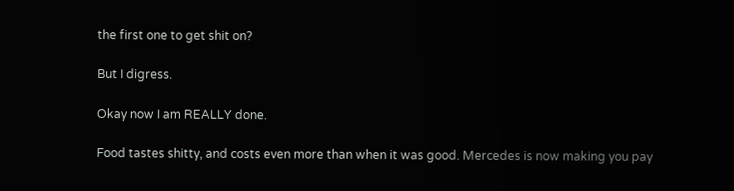the first one to get shit on?

But I digress.

Okay now I am REALLY done.

Food tastes shitty, and costs even more than when it was good. Mercedes is now making you pay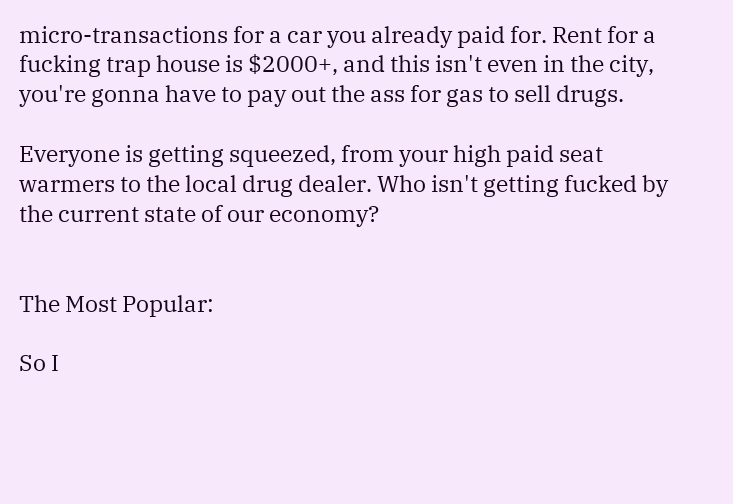micro-transactions for a car you already paid for. Rent for a fucking trap house is $2000+, and this isn't even in the city, you're gonna have to pay out the ass for gas to sell drugs.

Everyone is getting squeezed, from your high paid seat warmers to the local drug dealer. Who isn't getting fucked by the current state of our economy?


The Most Popular:

So I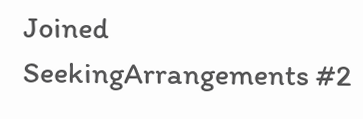Joined SeekingArrangements #2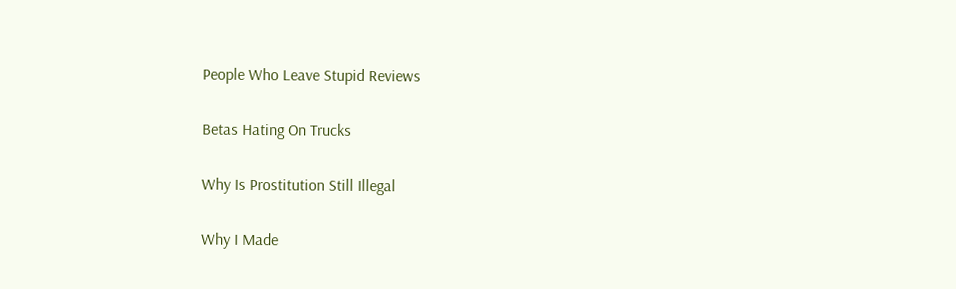People Who Leave Stupid Reviews

Betas Hating On Trucks

Why Is Prostitution Still Illegal

Why I Made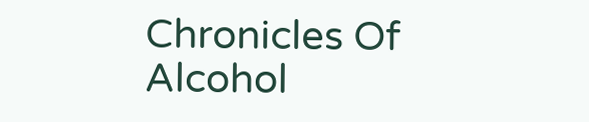Chronicles Of Alcohol